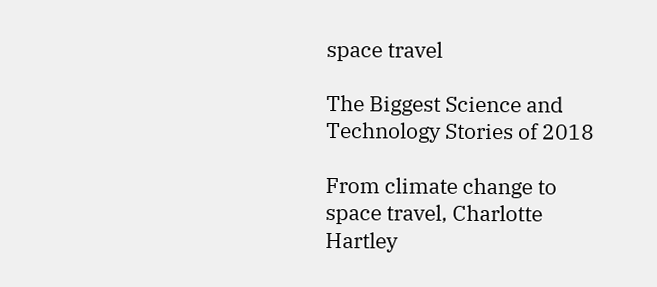space travel

The Biggest Science and Technology Stories of 2018

From climate change to space travel, Charlotte Hartley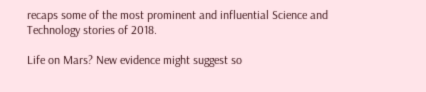recaps some of the most prominent and influential Science and Technology stories of 2018.

Life on Mars? New evidence might suggest so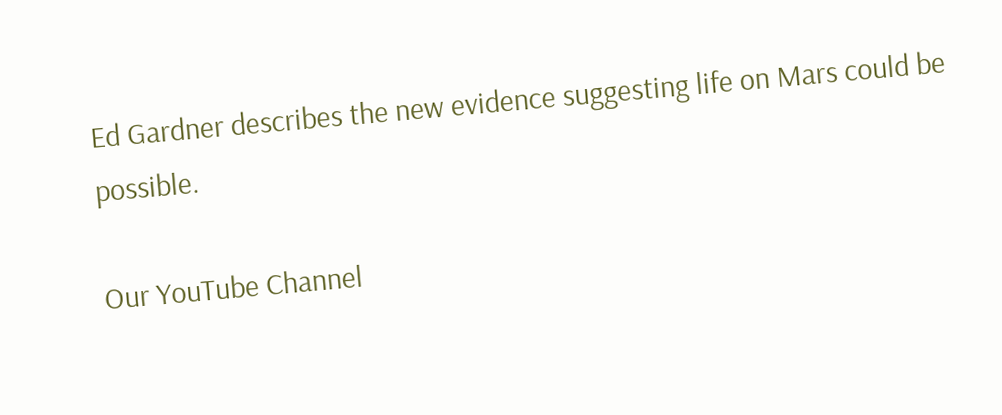Ed Gardner describes the new evidence suggesting life on Mars could be possible.

Our YouTube Channel